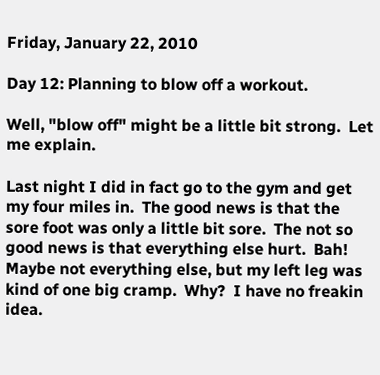Friday, January 22, 2010

Day 12: Planning to blow off a workout.

Well, "blow off" might be a little bit strong.  Let me explain.

Last night I did in fact go to the gym and get my four miles in.  The good news is that the sore foot was only a little bit sore.  The not so good news is that everything else hurt.  Bah!  Maybe not everything else, but my left leg was kind of one big cramp.  Why?  I have no freakin idea.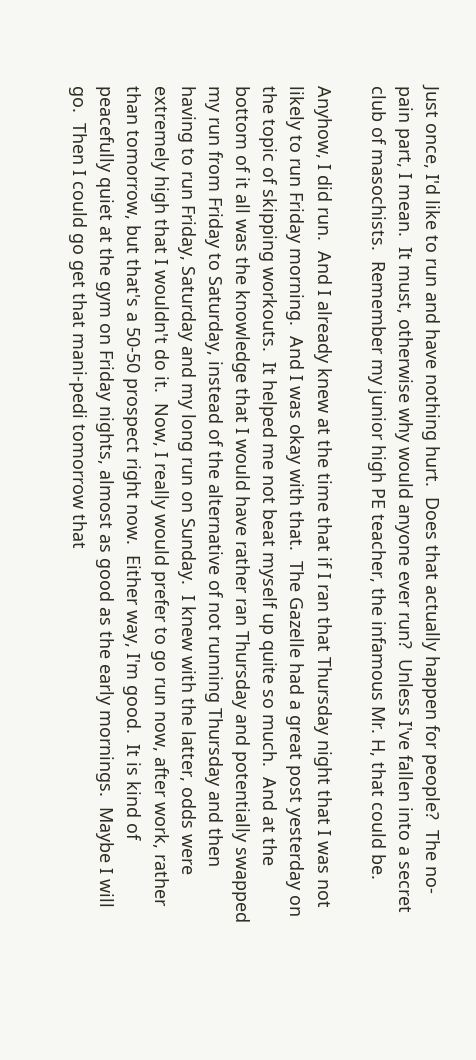Just once, I'd like to run and have nothing hurt.  Does that actually happen for people?  The no-pain part, I mean.  It must, otherwise why would anyone ever run?  Unless I've fallen into a secret club of masochists.  Remember my junior high PE teacher, the infamous Mr. H, that could be.

Anyhow, I did run.  And I already knew at the time that if I ran that Thursday night that I was not likely to run Friday morning.  And I was okay with that.  The Gazelle had a great post yesterday on the topic of skipping workouts.  It helped me not beat myself up quite so much.  And at the bottom of it all was the knowledge that I would have rather ran Thursday and potentially swapped my run from Friday to Saturday, instead of the alternative of not running Thursday and then having to run Friday, Saturday and my long run on Sunday.  I knew with the latter, odds were extremely high that I wouldn't do it.  Now, I really would prefer to go run now, after work, rather than tomorrow, but that's a 50-50 prospect right now.  Either way, I'm good.  It is kind of peacefully quiet at the gym on Friday nights, almost as good as the early mornings.  Maybe I will go.  Then I could go get that mani-pedi tomorrow that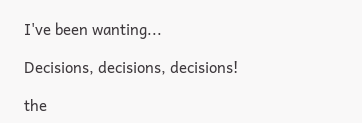I've been wanting...

Decisions, decisions, decisions!

the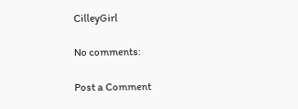CilleyGirl

No comments:

Post a Comment